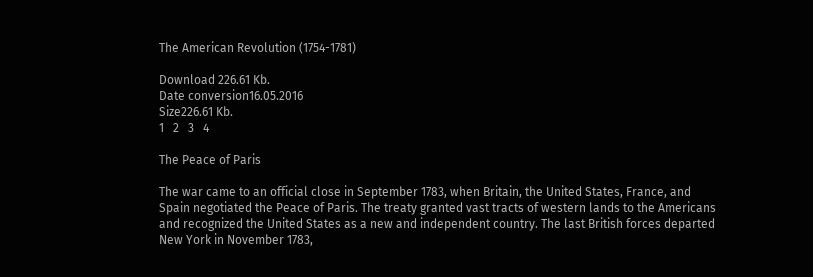The American Revolution (1754-1781)

Download 226.61 Kb.
Date conversion16.05.2016
Size226.61 Kb.
1   2   3   4

The Peace of Paris

The war came to an official close in September 1783, when Britain, the United States, France, and Spain negotiated the Peace of Paris. The treaty granted vast tracts of western lands to the Americans and recognized the United States as a new and independent country. The last British forces departed New York in November 1783,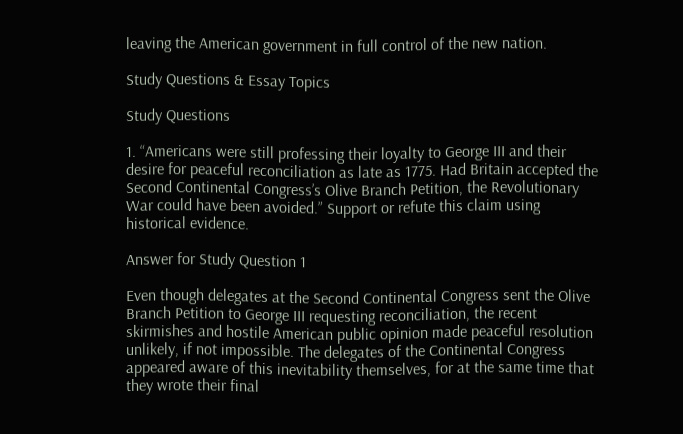leaving the American government in full control of the new nation.

Study Questions & Essay Topics

Study Questions

1. “Americans were still professing their loyalty to George III and their desire for peaceful reconciliation as late as 1775. Had Britain accepted the Second Continental Congress’s Olive Branch Petition, the Revolutionary War could have been avoided.” Support or refute this claim using historical evidence.

Answer for Study Question 1

Even though delegates at the Second Continental Congress sent the Olive Branch Petition to George III requesting reconciliation, the recent skirmishes and hostile American public opinion made peaceful resolution unlikely, if not impossible. The delegates of the Continental Congress appeared aware of this inevitability themselves, for at the same time that they wrote their final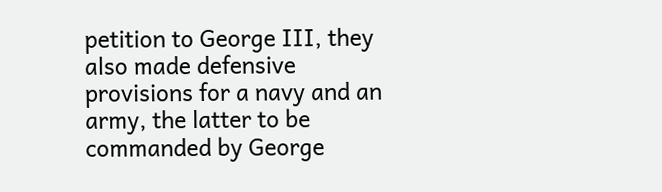petition to George III, they also made defensive provisions for a navy and an army, the latter to be commanded by George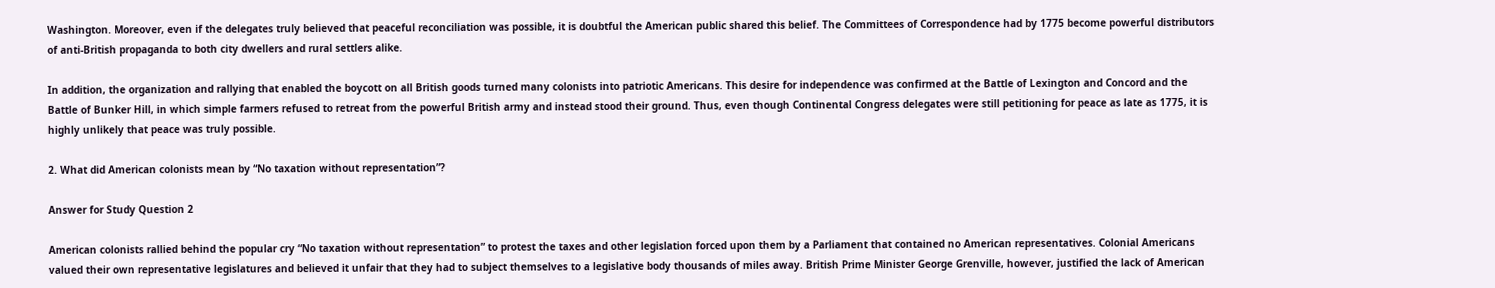Washington. Moreover, even if the delegates truly believed that peaceful reconciliation was possible, it is doubtful the American public shared this belief. The Committees of Correspondence had by 1775 become powerful distributors of anti-British propaganda to both city dwellers and rural settlers alike.

In addition, the organization and rallying that enabled the boycott on all British goods turned many colonists into patriotic Americans. This desire for independence was confirmed at the Battle of Lexington and Concord and the Battle of Bunker Hill, in which simple farmers refused to retreat from the powerful British army and instead stood their ground. Thus, even though Continental Congress delegates were still petitioning for peace as late as 1775, it is highly unlikely that peace was truly possible.

2. What did American colonists mean by “No taxation without representation”?

Answer for Study Question 2

American colonists rallied behind the popular cry “No taxation without representation” to protest the taxes and other legislation forced upon them by a Parliament that contained no American representatives. Colonial Americans valued their own representative legislatures and believed it unfair that they had to subject themselves to a legislative body thousands of miles away. British Prime Minister George Grenville, however, justified the lack of American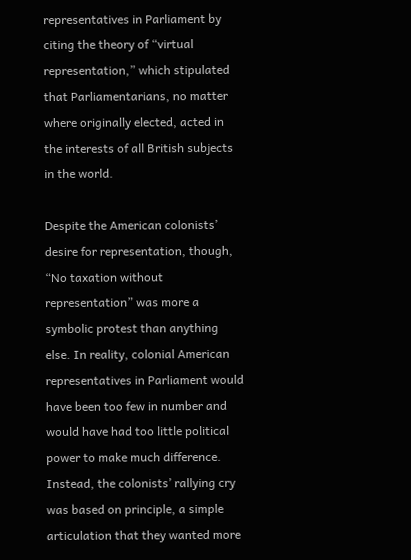representatives in Parliament by citing the theory of “virtual representation,” which stipulated that Parliamentarians, no matter where originally elected, acted in the interests of all British subjects in the world.

Despite the American colonists’ desire for representation, though, “No taxation without representation” was more a symbolic protest than anything else. In reality, colonial American representatives in Parliament would have been too few in number and would have had too little political power to make much difference. Instead, the colonists’ rallying cry was based on principle, a simple articulation that they wanted more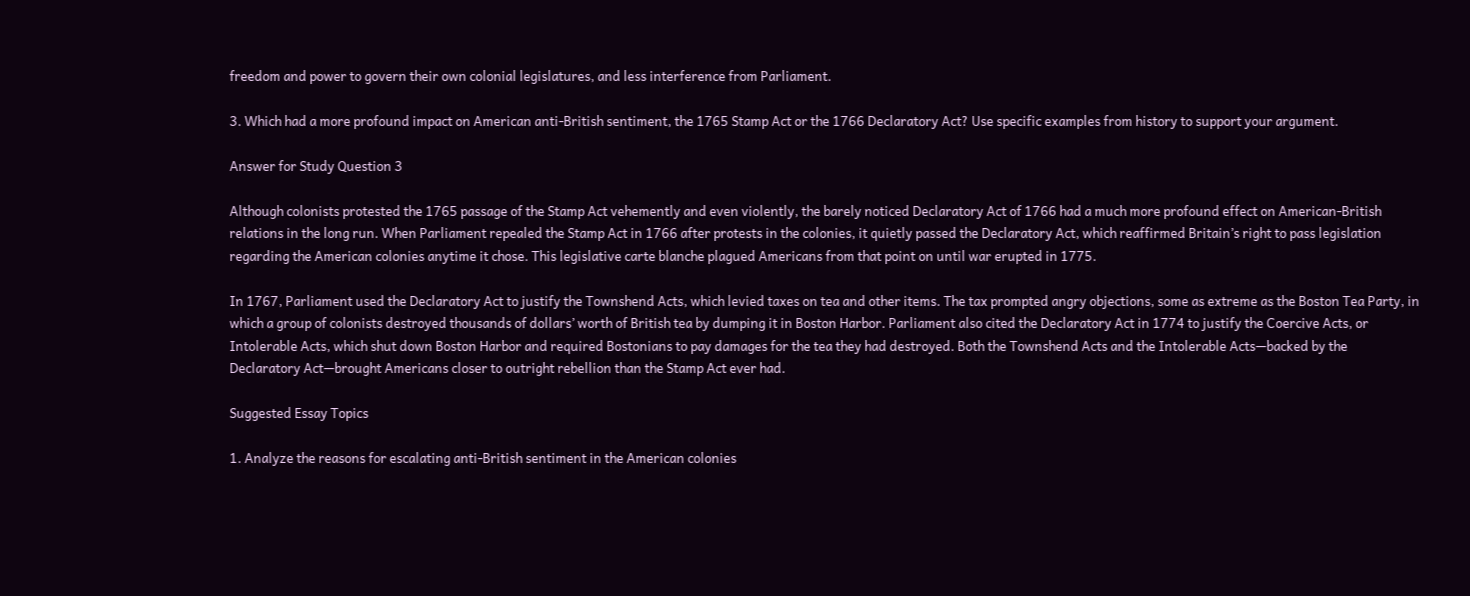freedom and power to govern their own colonial legislatures, and less interference from Parliament.

3. Which had a more profound impact on American anti-British sentiment, the 1765 Stamp Act or the 1766 Declaratory Act? Use specific examples from history to support your argument.

Answer for Study Question 3

Although colonists protested the 1765 passage of the Stamp Act vehemently and even violently, the barely noticed Declaratory Act of 1766 had a much more profound effect on American-British relations in the long run. When Parliament repealed the Stamp Act in 1766 after protests in the colonies, it quietly passed the Declaratory Act, which reaffirmed Britain’s right to pass legislation regarding the American colonies anytime it chose. This legislative carte blanche plagued Americans from that point on until war erupted in 1775.

In 1767, Parliament used the Declaratory Act to justify the Townshend Acts, which levied taxes on tea and other items. The tax prompted angry objections, some as extreme as the Boston Tea Party, in which a group of colonists destroyed thousands of dollars’ worth of British tea by dumping it in Boston Harbor. Parliament also cited the Declaratory Act in 1774 to justify the Coercive Acts, or Intolerable Acts, which shut down Boston Harbor and required Bostonians to pay damages for the tea they had destroyed. Both the Townshend Acts and the Intolerable Acts—backed by the Declaratory Act—brought Americans closer to outright rebellion than the Stamp Act ever had.

Suggested Essay Topics

1. Analyze the reasons for escalating anti-British sentiment in the American colonies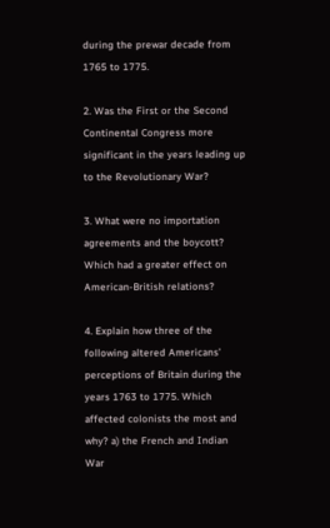during the prewar decade from 1765 to 1775.

2. Was the First or the Second Continental Congress more significant in the years leading up to the Revolutionary War?

3. What were no importation agreements and the boycott? Which had a greater effect on American-British relations?

4. Explain how three of the following altered Americans’ perceptions of Britain during the years 1763 to 1775. Which affected colonists the most and why? a) the French and Indian War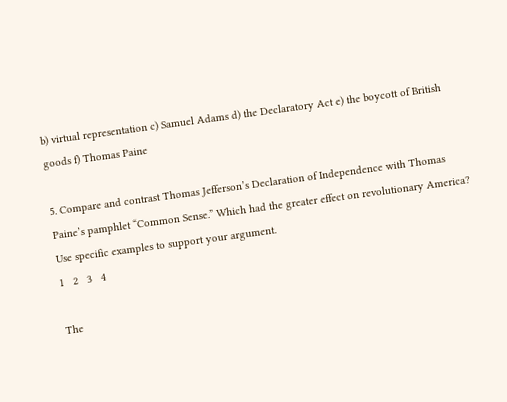b) virtual representation c) Samuel Adams d) the Declaratory Act e) the boycott of British goods f) Thomas Paine

5. Compare and contrast Thomas Jefferson’s Declaration of Independence with Thomas Paine’s pamphlet “Common Sense.” Which had the greater effect on revolutionary America? Use specific examples to support your argument.
1   2   3   4

The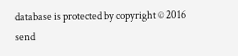database is protected by copyright © 2016
send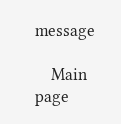message

    Main page